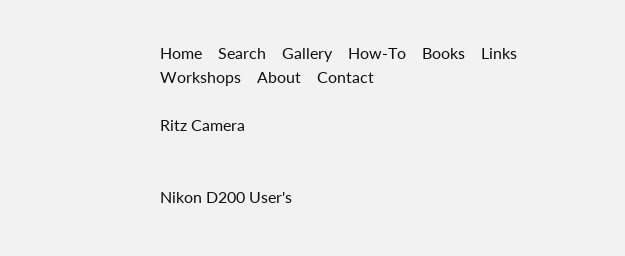Home    Search    Gallery    How-To    Books    Links    Workshops    About    Contact

Ritz Camera


Nikon D200 User's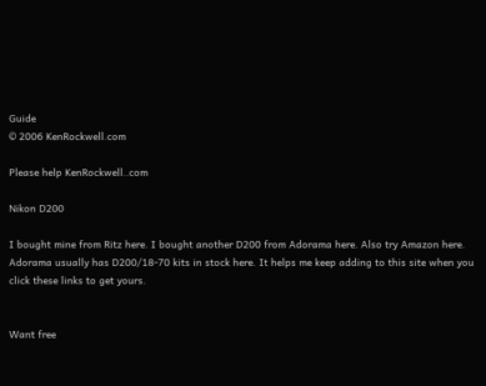Guide
© 2006 KenRockwell.com

Please help KenRockwell..com

Nikon D200

I bought mine from Ritz here. I bought another D200 from Adorama here. Also try Amazon here. Adorama usually has D200/18-70 kits in stock here. It helps me keep adding to this site when you click these links to get yours.


Want free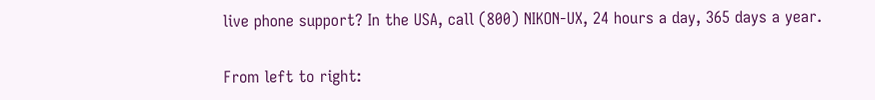live phone support? In the USA, call (800) NIKON-UX, 24 hours a day, 365 days a year.

From left to right: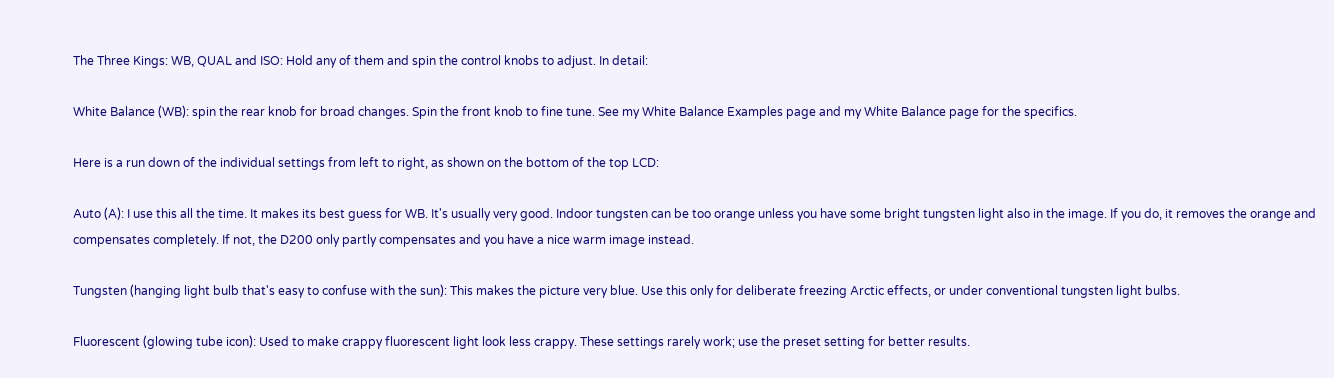The Three Kings: WB, QUAL and ISO: Hold any of them and spin the control knobs to adjust. In detail:

White Balance (WB): spin the rear knob for broad changes. Spin the front knob to fine tune. See my White Balance Examples page and my White Balance page for the specifics.

Here is a run down of the individual settings from left to right, as shown on the bottom of the top LCD:

Auto (A): I use this all the time. It makes its best guess for WB. It's usually very good. Indoor tungsten can be too orange unless you have some bright tungsten light also in the image. If you do, it removes the orange and compensates completely. If not, the D200 only partly compensates and you have a nice warm image instead.

Tungsten (hanging light bulb that's easy to confuse with the sun): This makes the picture very blue. Use this only for deliberate freezing Arctic effects, or under conventional tungsten light bulbs.

Fluorescent (glowing tube icon): Used to make crappy fluorescent light look less crappy. These settings rarely work; use the preset setting for better results.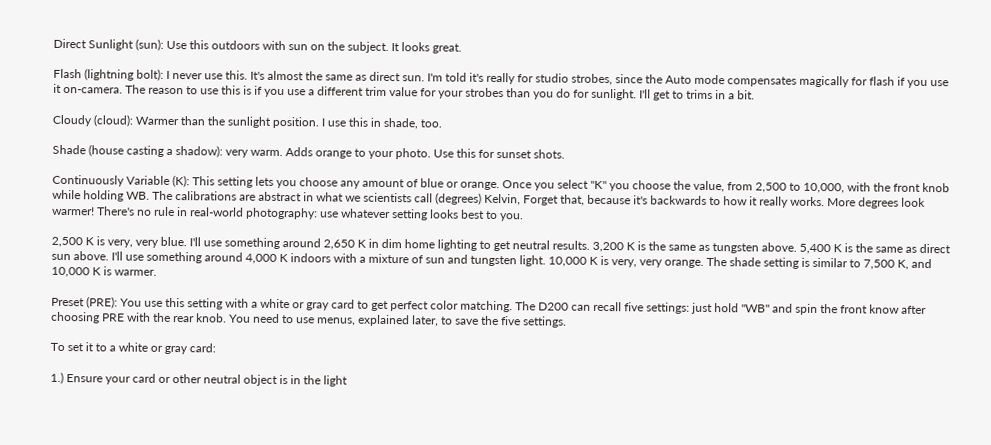Direct Sunlight (sun): Use this outdoors with sun on the subject. It looks great.

Flash (lightning bolt): I never use this. It's almost the same as direct sun. I'm told it's really for studio strobes, since the Auto mode compensates magically for flash if you use it on-camera. The reason to use this is if you use a different trim value for your strobes than you do for sunlight. I'll get to trims in a bit.

Cloudy (cloud): Warmer than the sunlight position. I use this in shade, too.

Shade (house casting a shadow): very warm. Adds orange to your photo. Use this for sunset shots.

Continuously Variable (K): This setting lets you choose any amount of blue or orange. Once you select "K" you choose the value, from 2,500 to 10,000, with the front knob while holding WB. The calibrations are abstract in what we scientists call (degrees) Kelvin, Forget that, because it's backwards to how it really works. More degrees look warmer! There's no rule in real-world photography: use whatever setting looks best to you.

2,500 K is very, very blue. I'll use something around 2,650 K in dim home lighting to get neutral results. 3,200 K is the same as tungsten above. 5,400 K is the same as direct sun above. I'll use something around 4,000 K indoors with a mixture of sun and tungsten light. 10,000 K is very, very orange. The shade setting is similar to 7,500 K, and 10,000 K is warmer.

Preset (PRE): You use this setting with a white or gray card to get perfect color matching. The D200 can recall five settings: just hold "WB" and spin the front know after choosing PRE with the rear knob. You need to use menus, explained later, to save the five settings.

To set it to a white or gray card:

1.) Ensure your card or other neutral object is in the light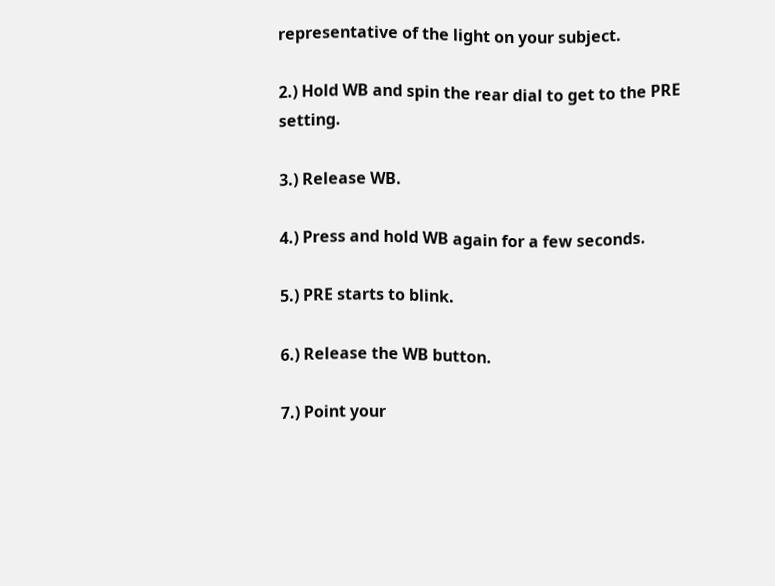representative of the light on your subject.

2.) Hold WB and spin the rear dial to get to the PRE setting.

3.) Release WB.

4.) Press and hold WB again for a few seconds.

5.) PRE starts to blink.

6.) Release the WB button.

7.) Point your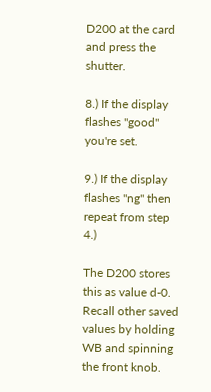D200 at the card and press the shutter.

8.) If the display flashes "good" you're set.

9.) If the display flashes "ng" then repeat from step 4.)

The D200 stores this as value d-0. Recall other saved values by holding WB and spinning the front knob.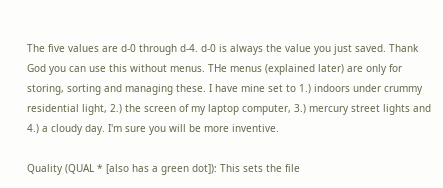The five values are d-0 through d-4. d-0 is always the value you just saved. Thank God you can use this without menus. THe menus (explained later) are only for storing, sorting and managing these. I have mine set to 1.) indoors under crummy residential light, 2.) the screen of my laptop computer, 3.) mercury street lights and 4.) a cloudy day. I'm sure you will be more inventive.

Quality (QUAL * [also has a green dot]): This sets the file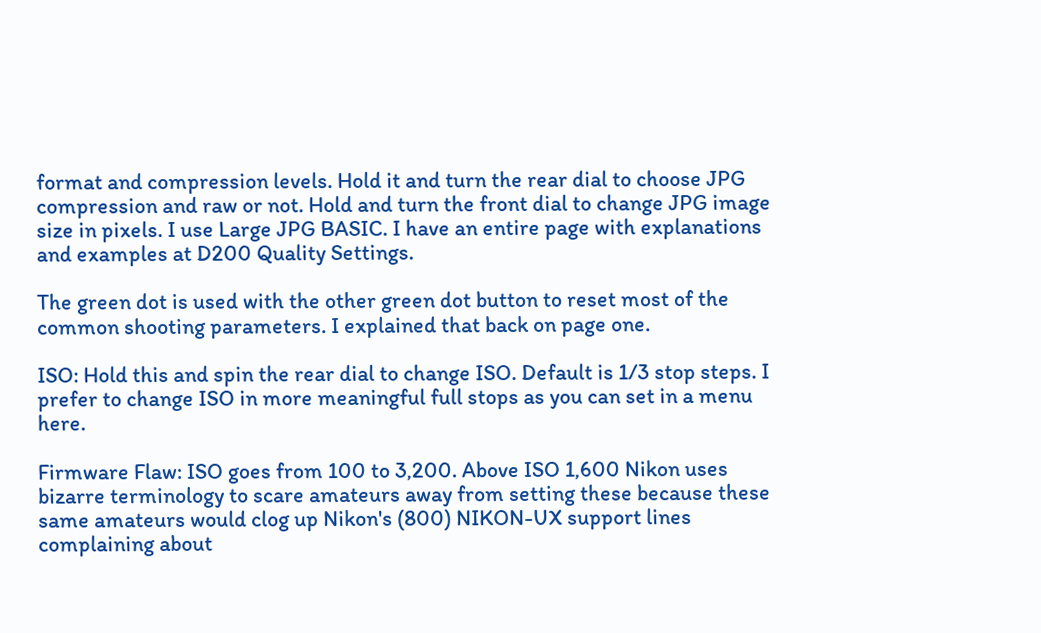format and compression levels. Hold it and turn the rear dial to choose JPG compression and raw or not. Hold and turn the front dial to change JPG image size in pixels. I use Large JPG BASIC. I have an entire page with explanations and examples at D200 Quality Settings.

The green dot is used with the other green dot button to reset most of the common shooting parameters. I explained that back on page one.

ISO: Hold this and spin the rear dial to change ISO. Default is 1/3 stop steps. I prefer to change ISO in more meaningful full stops as you can set in a menu here.

Firmware Flaw: ISO goes from 100 to 3,200. Above ISO 1,600 Nikon uses bizarre terminology to scare amateurs away from setting these because these same amateurs would clog up Nikon's (800) NIKON-UX support lines complaining about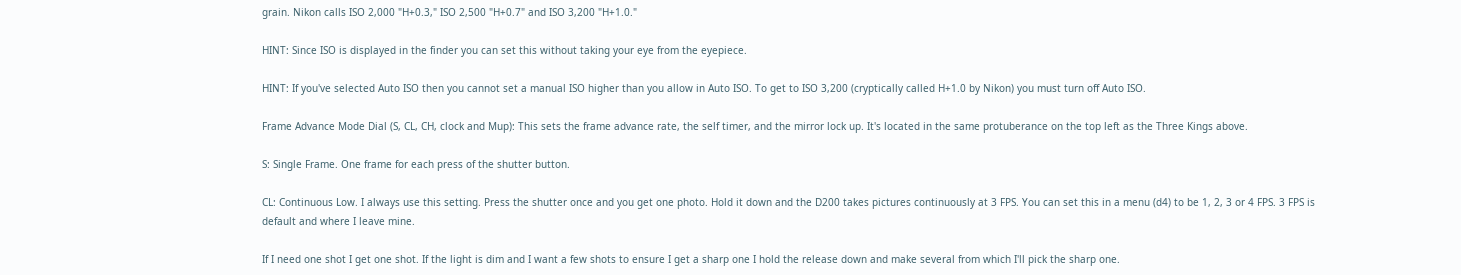grain. Nikon calls ISO 2,000 "H+0.3," ISO 2,500 "H+0.7" and ISO 3,200 "H+1.0."

HINT: Since ISO is displayed in the finder you can set this without taking your eye from the eyepiece.

HINT: If you've selected Auto ISO then you cannot set a manual ISO higher than you allow in Auto ISO. To get to ISO 3,200 (cryptically called H+1.0 by Nikon) you must turn off Auto ISO.

Frame Advance Mode Dial (S, CL, CH, clock and Mup): This sets the frame advance rate, the self timer, and the mirror lock up. It's located in the same protuberance on the top left as the Three Kings above.

S: Single Frame. One frame for each press of the shutter button.

CL: Continuous Low. I always use this setting. Press the shutter once and you get one photo. Hold it down and the D200 takes pictures continuously at 3 FPS. You can set this in a menu (d4) to be 1, 2, 3 or 4 FPS. 3 FPS is default and where I leave mine.

If I need one shot I get one shot. If the light is dim and I want a few shots to ensure I get a sharp one I hold the release down and make several from which I'll pick the sharp one.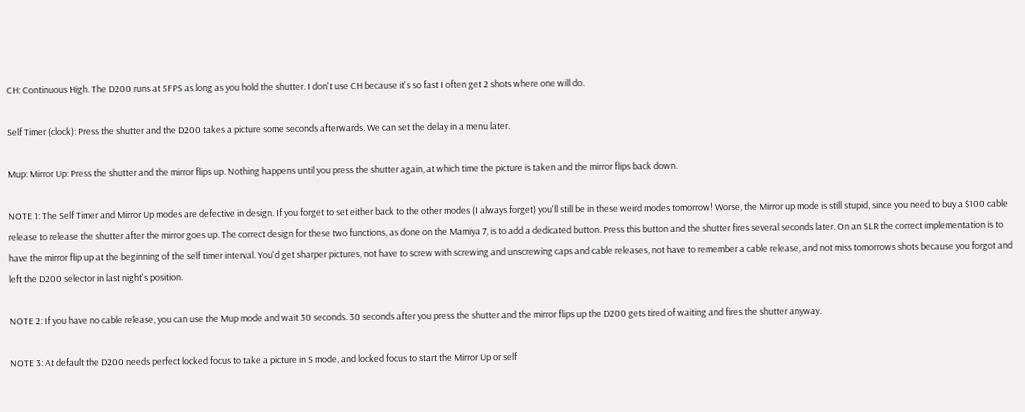CH: Continuous High. The D200 runs at 5FPS as long as you hold the shutter. I don't use CH because it's so fast I often get 2 shots where one will do.

Self Timer (clock): Press the shutter and the D200 takes a picture some seconds afterwards. We can set the delay in a menu later.

Mup: Mirror Up: Press the shutter and the mirror flips up. Nothing happens until you press the shutter again, at which time the picture is taken and the mirror flips back down.

NOTE 1: The Self Timer and Mirror Up modes are defective in design. If you forget to set either back to the other modes (I always forget) you'll still be in these weird modes tomorrow! Worse, the Mirror up mode is still stupid, since you need to buy a $100 cable release to release the shutter after the mirror goes up. The correct design for these two functions, as done on the Mamiya 7, is to add a dedicated button. Press this button and the shutter fires several seconds later. On an SLR the correct implementation is to have the mirror flip up at the beginning of the self timer interval. You'd get sharper pictures, not have to screw with screwing and unscrewing caps and cable releases, not have to remember a cable release, and not miss tomorrows shots because you forgot and left the D200 selector in last night's position.

NOTE 2: If you have no cable release, you can use the Mup mode and wait 30 seconds. 30 seconds after you press the shutter and the mirror flips up the D200 gets tired of waiting and fires the shutter anyway.

NOTE 3: At default the D200 needs perfect locked focus to take a picture in S mode, and locked focus to start the Mirror Up or self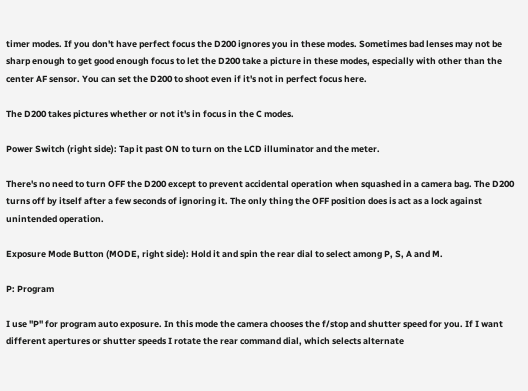timer modes. If you don't have perfect focus the D200 ignores you in these modes. Sometimes bad lenses may not be sharp enough to get good enough focus to let the D200 take a picture in these modes, especially with other than the center AF sensor. You can set the D200 to shoot even if it's not in perfect focus here.

The D200 takes pictures whether or not it's in focus in the C modes.

Power Switch (right side): Tap it past ON to turn on the LCD illuminator and the meter.

There's no need to turn OFF the D200 except to prevent accidental operation when squashed in a camera bag. The D200 turns off by itself after a few seconds of ignoring it. The only thing the OFF position does is act as a lock against unintended operation.

Exposure Mode Button (MODE, right side): Hold it and spin the rear dial to select among P, S, A and M.

P: Program

I use "P" for program auto exposure. In this mode the camera chooses the f/stop and shutter speed for you. If I want different apertures or shutter speeds I rotate the rear command dial, which selects alternate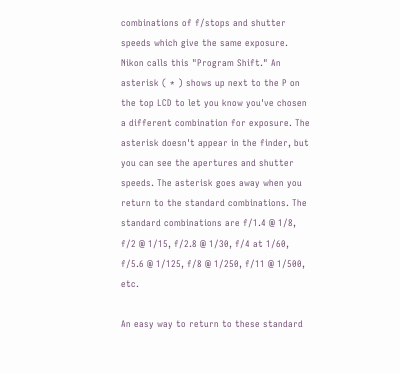combinations of f/stops and shutter speeds which give the same exposure. Nikon calls this "Program Shift." An asterisk ( * ) shows up next to the P on the top LCD to let you know you've chosen a different combination for exposure. The asterisk doesn't appear in the finder, but you can see the apertures and shutter speeds. The asterisk goes away when you return to the standard combinations. The standard combinations are f/1.4 @ 1/8, f/2 @ 1/15, f/2.8 @ 1/30, f/4 at 1/60, f/5.6 @ 1/125, f/8 @ 1/250, f/11 @ 1/500, etc.

An easy way to return to these standard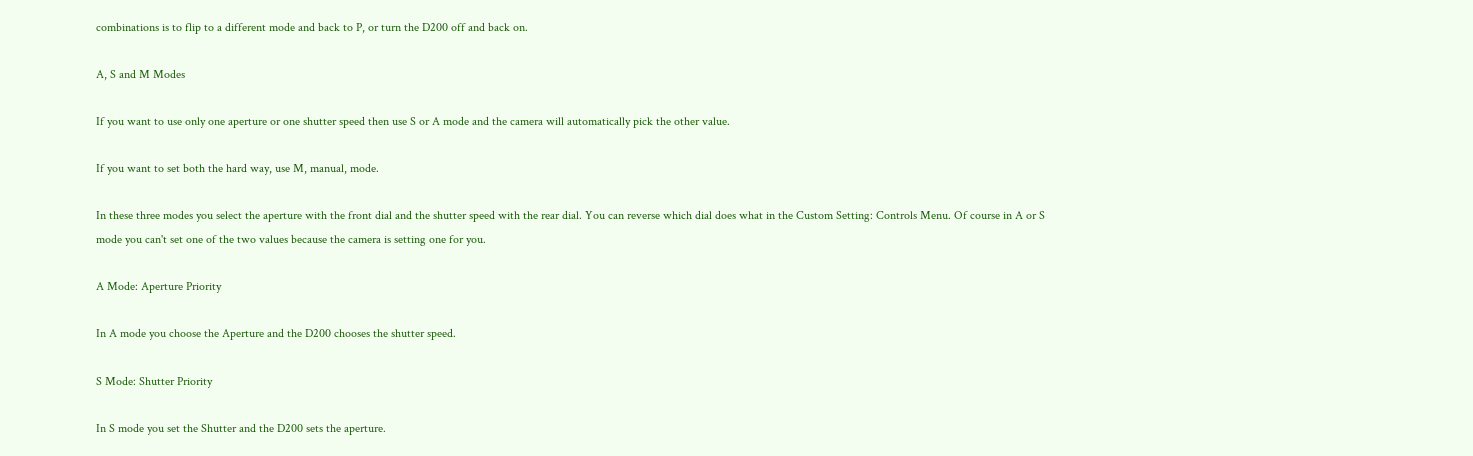combinations is to flip to a different mode and back to P, or turn the D200 off and back on.

A, S and M Modes

If you want to use only one aperture or one shutter speed then use S or A mode and the camera will automatically pick the other value.

If you want to set both the hard way, use M, manual, mode.

In these three modes you select the aperture with the front dial and the shutter speed with the rear dial. You can reverse which dial does what in the Custom Setting: Controls Menu. Of course in A or S mode you can't set one of the two values because the camera is setting one for you.

A Mode: Aperture Priority

In A mode you choose the Aperture and the D200 chooses the shutter speed.

S Mode: Shutter Priority

In S mode you set the Shutter and the D200 sets the aperture.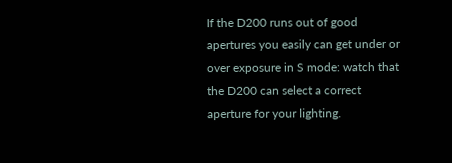If the D200 runs out of good apertures you easily can get under or over exposure in S mode: watch that the D200 can select a correct aperture for your lighting.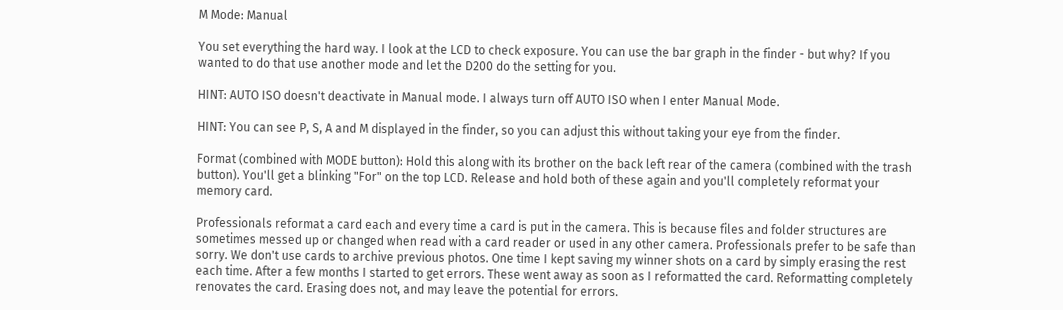M Mode: Manual

You set everything the hard way. I look at the LCD to check exposure. You can use the bar graph in the finder - but why? If you wanted to do that use another mode and let the D200 do the setting for you.

HINT: AUTO ISO doesn't deactivate in Manual mode. I always turn off AUTO ISO when I enter Manual Mode.

HINT: You can see P, S, A and M displayed in the finder, so you can adjust this without taking your eye from the finder.

Format (combined with MODE button): Hold this along with its brother on the back left rear of the camera (combined with the trash button). You'll get a blinking "For" on the top LCD. Release and hold both of these again and you'll completely reformat your memory card.

Professionals reformat a card each and every time a card is put in the camera. This is because files and folder structures are sometimes messed up or changed when read with a card reader or used in any other camera. Professionals prefer to be safe than sorry. We don't use cards to archive previous photos. One time I kept saving my winner shots on a card by simply erasing the rest each time. After a few months I started to get errors. These went away as soon as I reformatted the card. Reformatting completely renovates the card. Erasing does not, and may leave the potential for errors.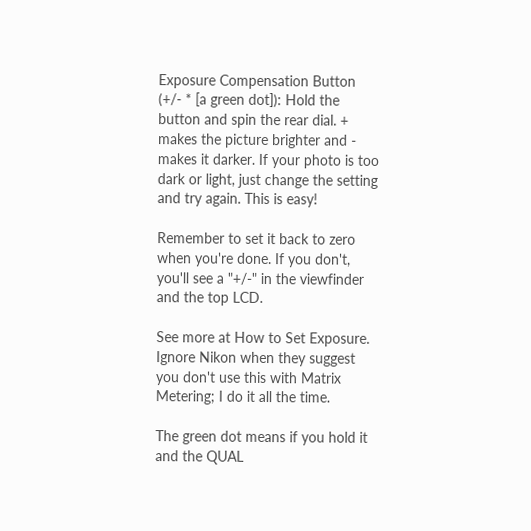Exposure Compensation Button (+/- * [a green dot]): Hold the button and spin the rear dial. + makes the picture brighter and - makes it darker. If your photo is too dark or light, just change the setting and try again. This is easy!

Remember to set it back to zero when you're done. If you don't, you'll see a "+/-" in the viewfinder and the top LCD.

See more at How to Set Exposure. Ignore Nikon when they suggest you don't use this with Matrix Metering; I do it all the time.

The green dot means if you hold it and the QUAL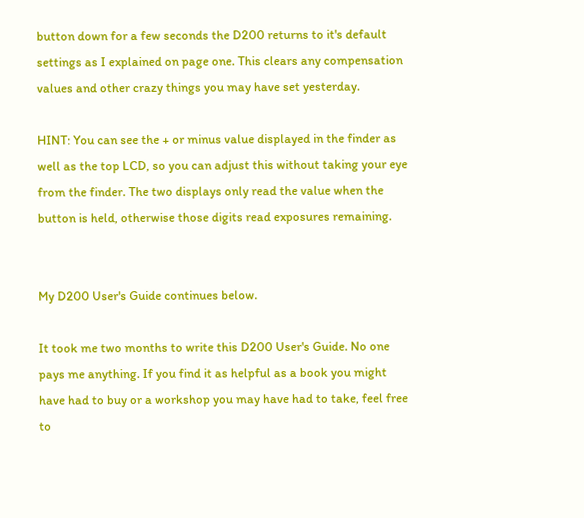button down for a few seconds the D200 returns to it's default settings as I explained on page one. This clears any compensation values and other crazy things you may have set yesterday.

HINT: You can see the + or minus value displayed in the finder as well as the top LCD, so you can adjust this without taking your eye from the finder. The two displays only read the value when the button is held, otherwise those digits read exposures remaining.


My D200 User's Guide continues below.

It took me two months to write this D200 User's Guide. No one pays me anything. If you find it as helpful as a book you might have had to buy or a workshop you may have had to take, feel free to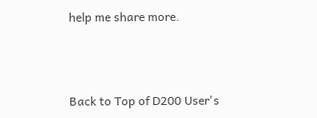help me share more.



Back to Top of D200 User's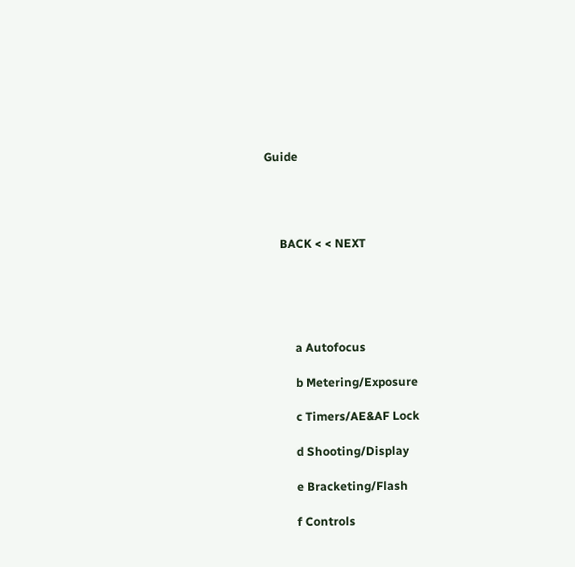Guide




     BACK < < NEXT





          a Autofocus

          b Metering/Exposure

          c Timers/AE&AF Lock

          d Shooting/Display

          e Bracketing/Flash

          f Controls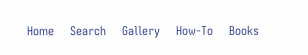Home    Search    Gallery    How-To    Books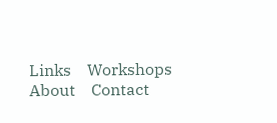Links    Workshops    About    Contact